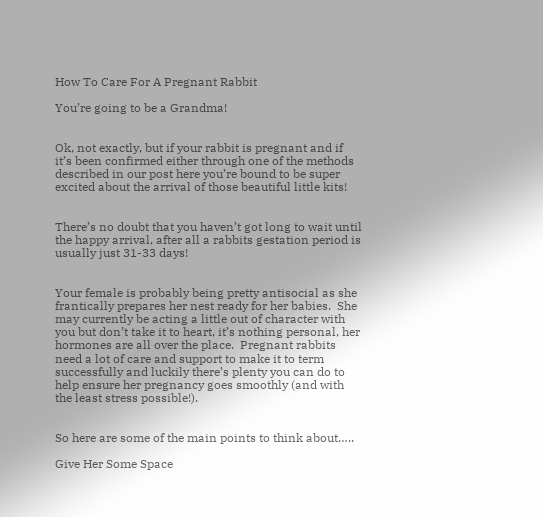How To Care For A Pregnant Rabbit

You’re going to be a Grandma!


Ok, not exactly, but if your rabbit is pregnant and if it’s been confirmed either through one of the methods described in our post here you’re bound to be super excited about the arrival of those beautiful little kits!


There’s no doubt that you haven’t got long to wait until the happy arrival, after all a rabbits gestation period is usually just 31-33 days!


Your female is probably being pretty antisocial as she frantically prepares her nest ready for her babies.  She may currently be acting a little out of character with you but don’t take it to heart, it’s nothing personal, her hormones are all over the place.  Pregnant rabbits need a lot of care and support to make it to term successfully and luckily there’s plenty you can do to help ensure her pregnancy goes smoothly (and with the least stress possible!).


So here are some of the main points to think about…..

Give Her Some Space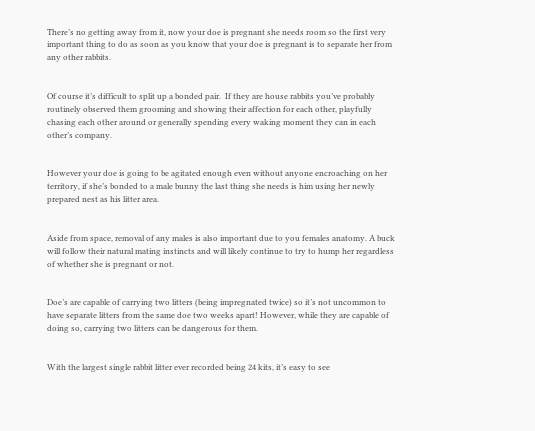There’s no getting away from it, now your doe is pregnant she needs room so the first very important thing to do as soon as you know that your doe is pregnant is to separate her from any other rabbits.


Of course it’s difficult to split up a bonded pair.  If they are house rabbits you’ve probably routinely observed them grooming and showing their affection for each other, playfully chasing each other around or generally spending every waking moment they can in each other’s company.


However your doe is going to be agitated enough even without anyone encroaching on her territory, if she’s bonded to a male bunny the last thing she needs is him using her newly prepared nest as his litter area.


Aside from space, removal of any males is also important due to you females anatomy. A buck will follow their natural mating instincts and will likely continue to try to hump her regardless of whether she is pregnant or not.


Doe’s are capable of carrying two litters (being impregnated twice) so it’s not uncommon to have separate litters from the same doe two weeks apart! However, while they are capable of doing so, carrying two litters can be dangerous for them.


With the largest single rabbit litter ever recorded being 24 kits, it’s easy to see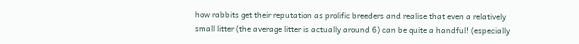how rabbits get their reputation as prolific breeders and realise that even a relatively small litter (the average litter is actually around 6) can be quite a handful! (especially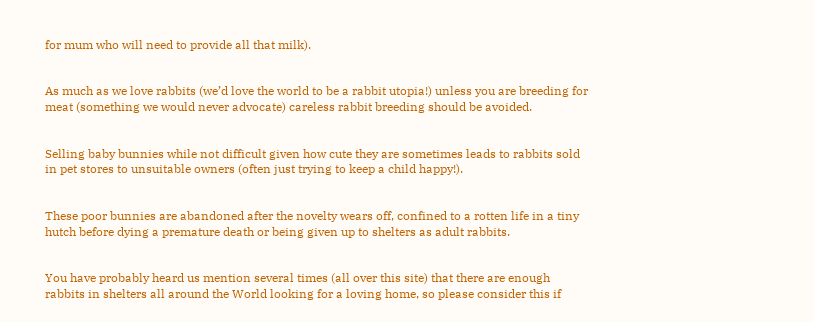for mum who will need to provide all that milk).


As much as we love rabbits (we’d love the world to be a rabbit utopia!) unless you are breeding for meat (something we would never advocate) careless rabbit breeding should be avoided.


Selling baby bunnies while not difficult given how cute they are sometimes leads to rabbits sold in pet stores to unsuitable owners (often just trying to keep a child happy!).


These poor bunnies are abandoned after the novelty wears off, confined to a rotten life in a tiny hutch before dying a premature death or being given up to shelters as adult rabbits.


You have probably heard us mention several times (all over this site) that there are enough rabbits in shelters all around the World looking for a loving home, so please consider this if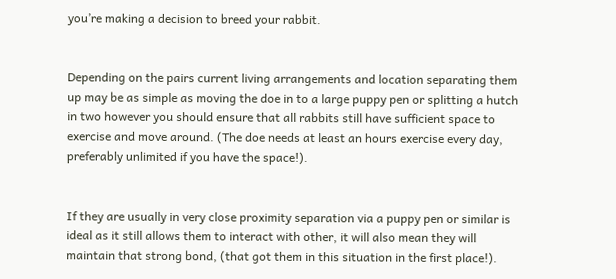you’re making a decision to breed your rabbit.


Depending on the pairs current living arrangements and location separating them up may be as simple as moving the doe in to a large puppy pen or splitting a hutch in two however you should ensure that all rabbits still have sufficient space to exercise and move around. (The doe needs at least an hours exercise every day, preferably unlimited if you have the space!).


If they are usually in very close proximity separation via a puppy pen or similar is ideal as it still allows them to interact with other, it will also mean they will maintain that strong bond, (that got them in this situation in the first place!).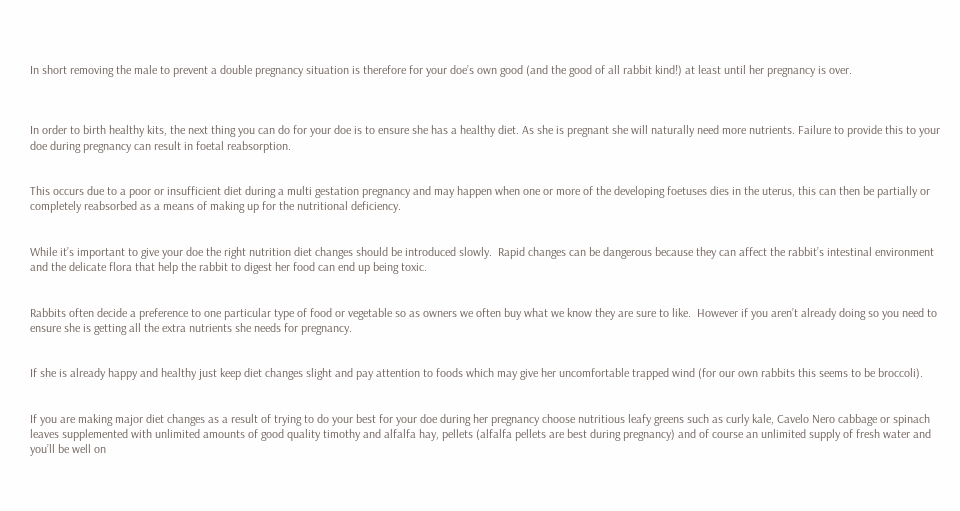In short removing the male to prevent a double pregnancy situation is therefore for your doe’s own good (and the good of all rabbit kind!) at least until her pregnancy is over.



In order to birth healthy kits, the next thing you can do for your doe is to ensure she has a healthy diet. As she is pregnant she will naturally need more nutrients. Failure to provide this to your doe during pregnancy can result in foetal reabsorption.


This occurs due to a poor or insufficient diet during a multi gestation pregnancy and may happen when one or more of the developing foetuses dies in the uterus, this can then be partially or completely reabsorbed as a means of making up for the nutritional deficiency.


While it’s important to give your doe the right nutrition diet changes should be introduced slowly.  Rapid changes can be dangerous because they can affect the rabbit’s intestinal environment and the delicate flora that help the rabbit to digest her food can end up being toxic.


Rabbits often decide a preference to one particular type of food or vegetable so as owners we often buy what we know they are sure to like.  However if you aren’t already doing so you need to ensure she is getting all the extra nutrients she needs for pregnancy.


If she is already happy and healthy just keep diet changes slight and pay attention to foods which may give her uncomfortable trapped wind (for our own rabbits this seems to be broccoli).


If you are making major diet changes as a result of trying to do your best for your doe during her pregnancy choose nutritious leafy greens such as curly kale, Cavelo Nero cabbage or spinach leaves supplemented with unlimited amounts of good quality timothy and alfalfa hay, pellets (alfalfa pellets are best during pregnancy) and of course an unlimited supply of fresh water and you’ll be well on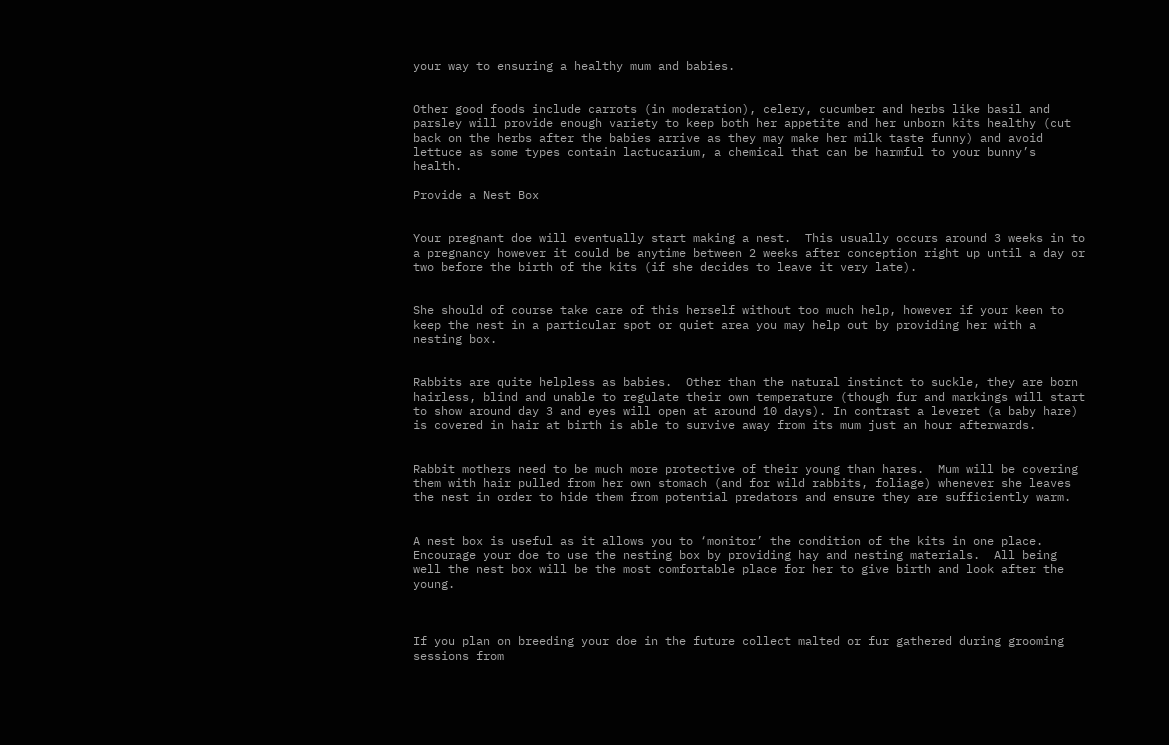your way to ensuring a healthy mum and babies.


Other good foods include carrots (in moderation), celery, cucumber and herbs like basil and parsley will provide enough variety to keep both her appetite and her unborn kits healthy (cut back on the herbs after the babies arrive as they may make her milk taste funny) and avoid lettuce as some types contain lactucarium, a chemical that can be harmful to your bunny’s health.

Provide a Nest Box


Your pregnant doe will eventually start making a nest.  This usually occurs around 3 weeks in to a pregnancy however it could be anytime between 2 weeks after conception right up until a day or two before the birth of the kits (if she decides to leave it very late).


She should of course take care of this herself without too much help, however if your keen to keep the nest in a particular spot or quiet area you may help out by providing her with a nesting box.


Rabbits are quite helpless as babies.  Other than the natural instinct to suckle, they are born hairless, blind and unable to regulate their own temperature (though fur and markings will start to show around day 3 and eyes will open at around 10 days). In contrast a leveret (a baby hare) is covered in hair at birth is able to survive away from its mum just an hour afterwards.


Rabbit mothers need to be much more protective of their young than hares.  Mum will be covering them with hair pulled from her own stomach (and for wild rabbits, foliage) whenever she leaves the nest in order to hide them from potential predators and ensure they are sufficiently warm.


A nest box is useful as it allows you to ‘monitor’ the condition of the kits in one place.  Encourage your doe to use the nesting box by providing hay and nesting materials.  All being well the nest box will be the most comfortable place for her to give birth and look after the young.



If you plan on breeding your doe in the future collect malted or fur gathered during grooming sessions from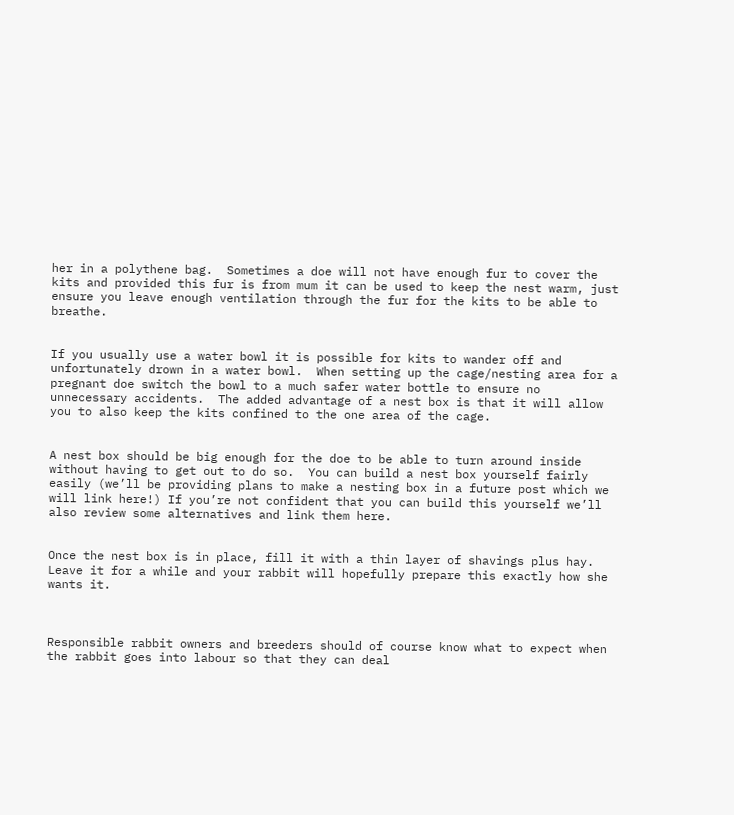her in a polythene bag.  Sometimes a doe will not have enough fur to cover the kits and provided this fur is from mum it can be used to keep the nest warm, just ensure you leave enough ventilation through the fur for the kits to be able to breathe.


If you usually use a water bowl it is possible for kits to wander off and unfortunately drown in a water bowl.  When setting up the cage/nesting area for a pregnant doe switch the bowl to a much safer water bottle to ensure no unnecessary accidents.  The added advantage of a nest box is that it will allow you to also keep the kits confined to the one area of the cage.


A nest box should be big enough for the doe to be able to turn around inside without having to get out to do so.  You can build a nest box yourself fairly easily (we’ll be providing plans to make a nesting box in a future post which we will link here!) If you’re not confident that you can build this yourself we’ll also review some alternatives and link them here.


Once the nest box is in place, fill it with a thin layer of shavings plus hay. Leave it for a while and your rabbit will hopefully prepare this exactly how she wants it.



Responsible rabbit owners and breeders should of course know what to expect when the rabbit goes into labour so that they can deal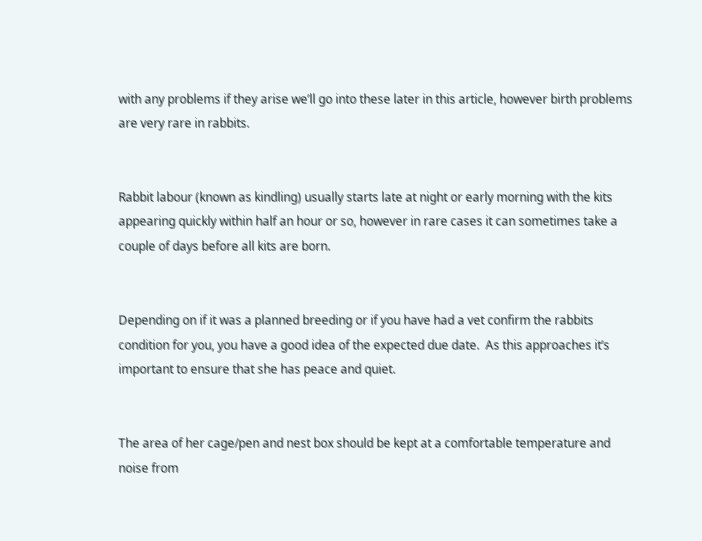with any problems if they arise we’ll go into these later in this article, however birth problems are very rare in rabbits.


Rabbit labour (known as kindling) usually starts late at night or early morning with the kits appearing quickly within half an hour or so, however in rare cases it can sometimes take a couple of days before all kits are born.


Depending on if it was a planned breeding or if you have had a vet confirm the rabbits condition for you, you have a good idea of the expected due date.  As this approaches it’s important to ensure that she has peace and quiet.


The area of her cage/pen and nest box should be kept at a comfortable temperature and noise from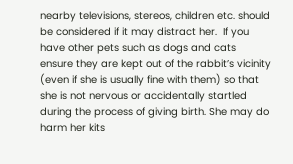nearby televisions, stereos, children etc. should be considered if it may distract her.  If you have other pets such as dogs and cats ensure they are kept out of the rabbit’s vicinity (even if she is usually fine with them) so that she is not nervous or accidentally startled during the process of giving birth. She may do harm her kits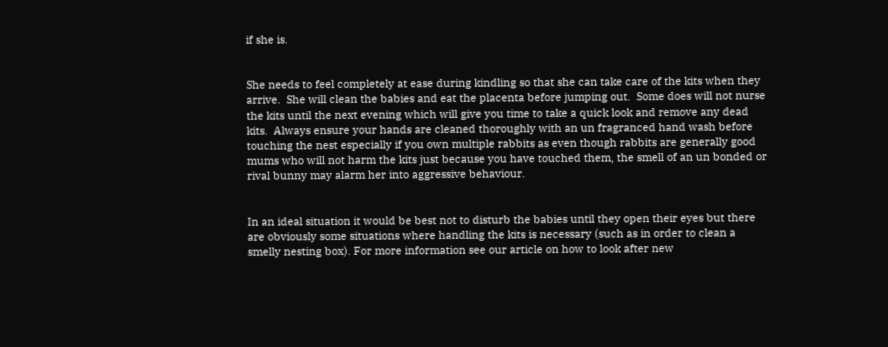if she is.


She needs to feel completely at ease during kindling so that she can take care of the kits when they arrive.  She will clean the babies and eat the placenta before jumping out.  Some does will not nurse the kits until the next evening which will give you time to take a quick look and remove any dead kits.  Always ensure your hands are cleaned thoroughly with an un fragranced hand wash before touching the nest especially if you own multiple rabbits as even though rabbits are generally good mums who will not harm the kits just because you have touched them, the smell of an un bonded or rival bunny may alarm her into aggressive behaviour.


In an ideal situation it would be best not to disturb the babies until they open their eyes but there are obviously some situations where handling the kits is necessary (such as in order to clean a smelly nesting box). For more information see our article on how to look after new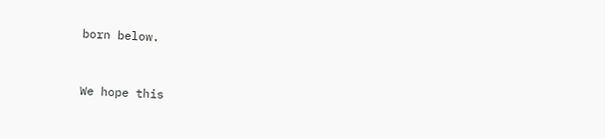born below.


We hope this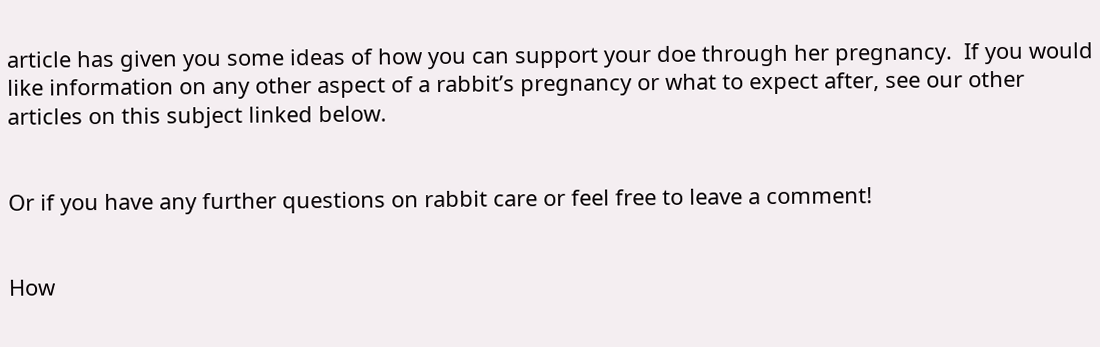article has given you some ideas of how you can support your doe through her pregnancy.  If you would like information on any other aspect of a rabbit’s pregnancy or what to expect after, see our other articles on this subject linked below.


Or if you have any further questions on rabbit care or feel free to leave a comment!


How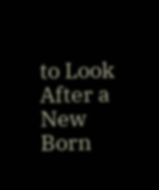to Look After a New Born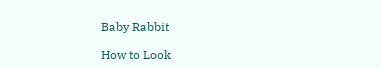Baby Rabbit

How to Look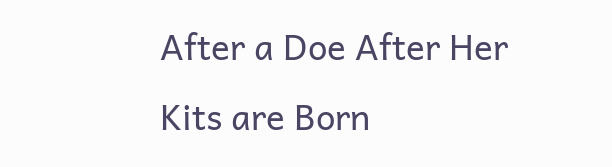After a Doe After Her Kits are Born